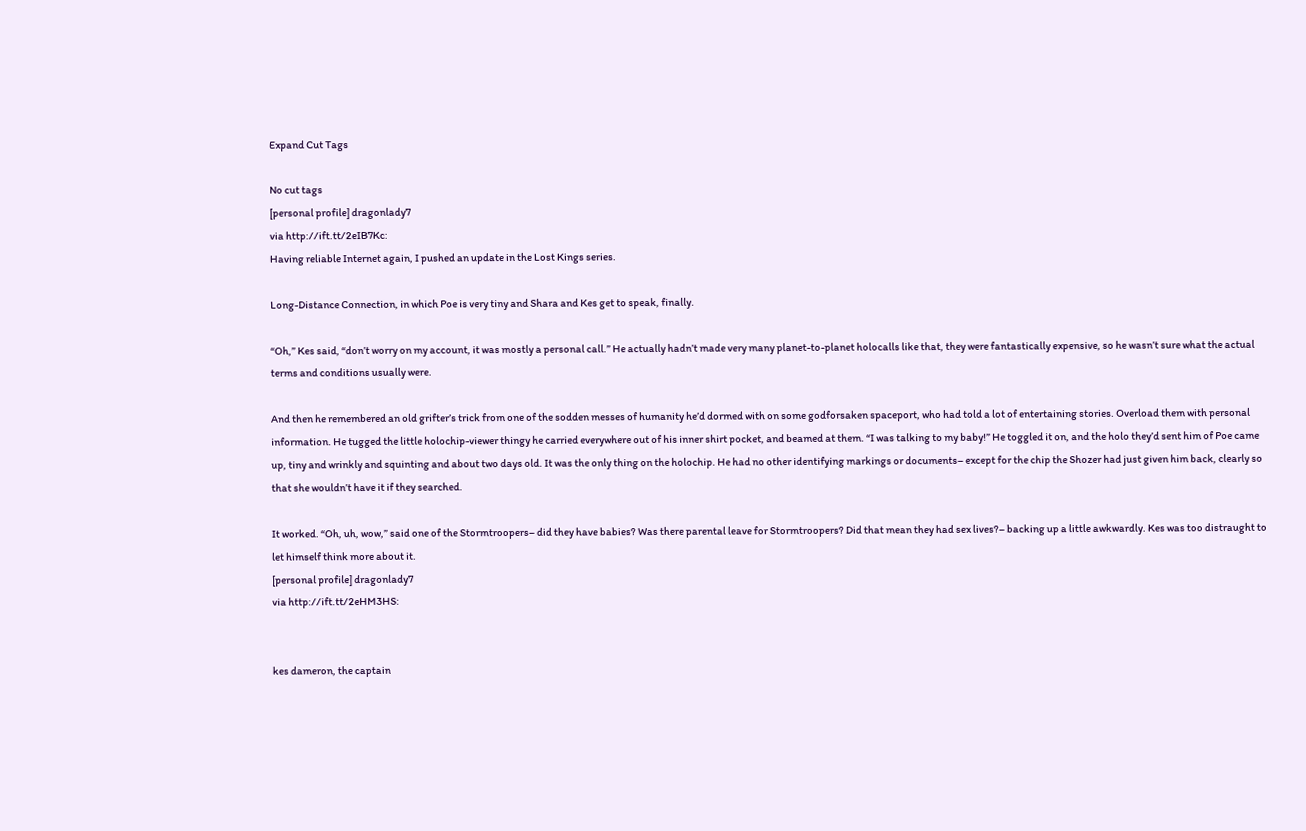Expand Cut Tags

No cut tags
[personal profile] dragonlady7
via http://ift.tt/2eIB7Kc:
Having reliable Internet again, I pushed an update in the Lost Kings series.

Long-Distance Connection, in which Poe is very tiny and Shara and Kes get to speak, finally.

“Oh,” Kes said, “don’t worry on my account, it was mostly a personal call.” He actually hadn’t made very many planet-to-planet holocalls like that, they were fantastically expensive, so he wasn’t sure what the actual terms and conditions usually were.

And then he remembered an old grifter’s trick from one of the sodden messes of humanity he’d dormed with on some godforsaken spaceport, who had told a lot of entertaining stories. Overload them with personal information. He tugged the little holochip-viewer thingy he carried everywhere out of his inner shirt pocket, and beamed at them. “I was talking to my baby!” He toggled it on, and the holo they’d sent him of Poe came up, tiny and wrinkly and squinting and about two days old. It was the only thing on the holochip. He had no other identifying markings or documents– except for the chip the Shozer had just given him back, clearly so that she wouldn’t have it if they searched.

It worked. “Oh, uh, wow,” said one of the Stormtroopers– did they have babies? Was there parental leave for Stormtroopers? Did that mean they had sex lives?– backing up a little awkwardly. Kes was too distraught to let himself think more about it.
[personal profile] dragonlady7
via http://ift.tt/2eHM3HS:


kes dameron, the captain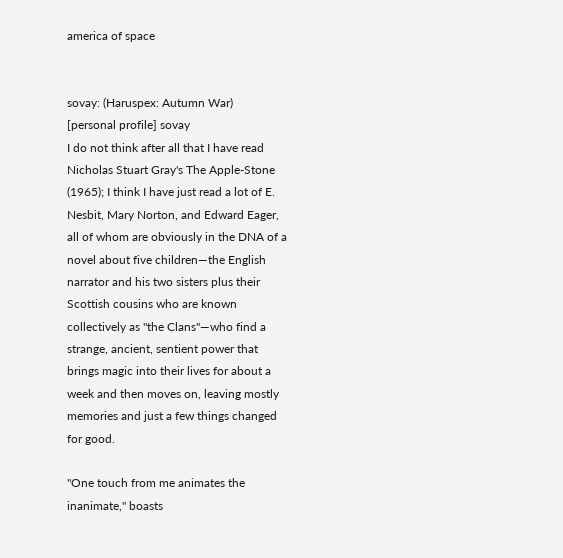america of space


sovay: (Haruspex: Autumn War)
[personal profile] sovay
I do not think after all that I have read Nicholas Stuart Gray's The Apple-Stone (1965); I think I have just read a lot of E. Nesbit, Mary Norton, and Edward Eager, all of whom are obviously in the DNA of a novel about five children—the English narrator and his two sisters plus their Scottish cousins who are known collectively as "the Clans"—who find a strange, ancient, sentient power that brings magic into their lives for about a week and then moves on, leaving mostly memories and just a few things changed for good.

"One touch from me animates the inanimate," boasts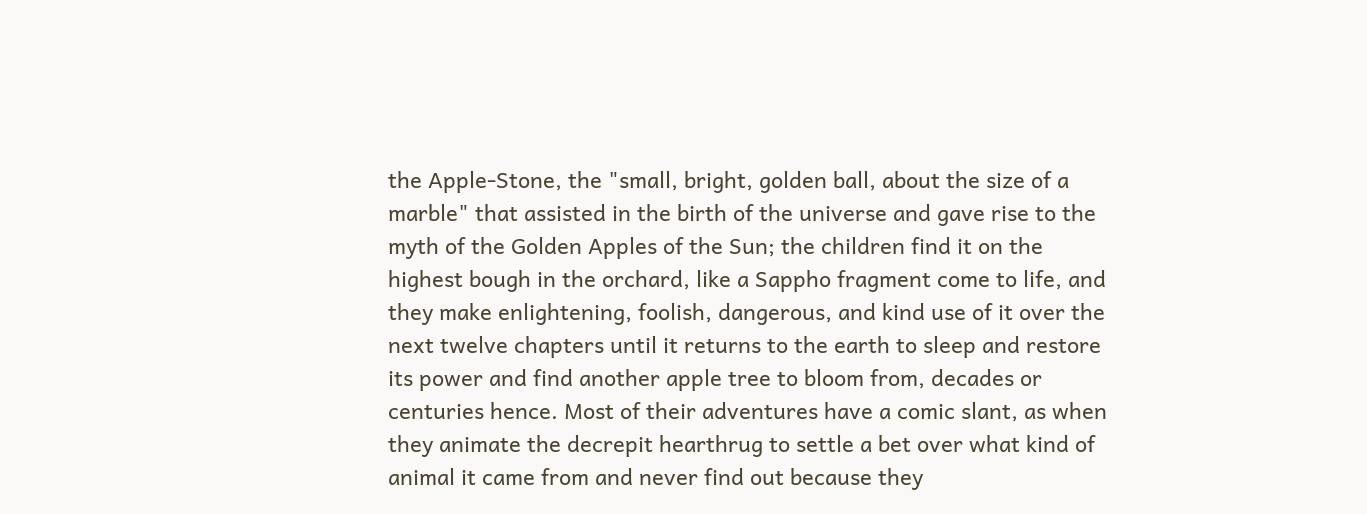the Apple-Stone, the "small, bright, golden ball, about the size of a marble" that assisted in the birth of the universe and gave rise to the myth of the Golden Apples of the Sun; the children find it on the highest bough in the orchard, like a Sappho fragment come to life, and they make enlightening, foolish, dangerous, and kind use of it over the next twelve chapters until it returns to the earth to sleep and restore its power and find another apple tree to bloom from, decades or centuries hence. Most of their adventures have a comic slant, as when they animate the decrepit hearthrug to settle a bet over what kind of animal it came from and never find out because they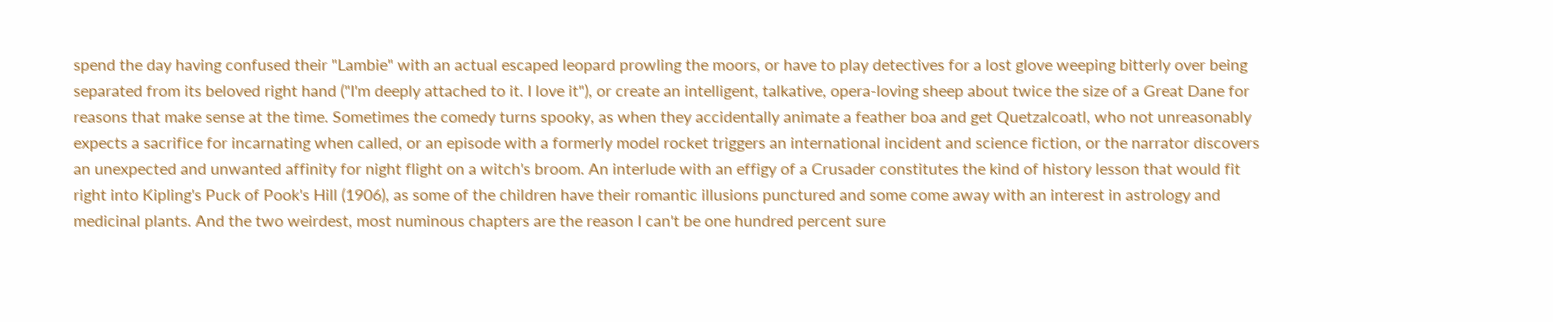spend the day having confused their "Lambie" with an actual escaped leopard prowling the moors, or have to play detectives for a lost glove weeping bitterly over being separated from its beloved right hand ("I'm deeply attached to it. I love it"), or create an intelligent, talkative, opera-loving sheep about twice the size of a Great Dane for reasons that make sense at the time. Sometimes the comedy turns spooky, as when they accidentally animate a feather boa and get Quetzalcoatl, who not unreasonably expects a sacrifice for incarnating when called, or an episode with a formerly model rocket triggers an international incident and science fiction, or the narrator discovers an unexpected and unwanted affinity for night flight on a witch's broom. An interlude with an effigy of a Crusader constitutes the kind of history lesson that would fit right into Kipling's Puck of Pook's Hill (1906), as some of the children have their romantic illusions punctured and some come away with an interest in astrology and medicinal plants. And the two weirdest, most numinous chapters are the reason I can't be one hundred percent sure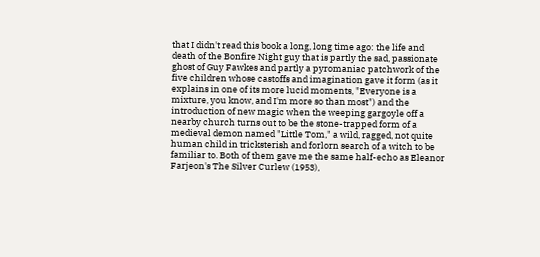that I didn't read this book a long, long time ago: the life and death of the Bonfire Night guy that is partly the sad, passionate ghost of Guy Fawkes and partly a pyromaniac patchwork of the five children whose castoffs and imagination gave it form (as it explains in one of its more lucid moments, "Everyone is a mixture, you know, and I'm more so than most") and the introduction of new magic when the weeping gargoyle off a nearby church turns out to be the stone-trapped form of a medieval demon named "Little Tom," a wild, ragged, not quite human child in tricksterish and forlorn search of a witch to be familiar to. Both of them gave me the same half-echo as Eleanor Farjeon's The Silver Curlew (1953),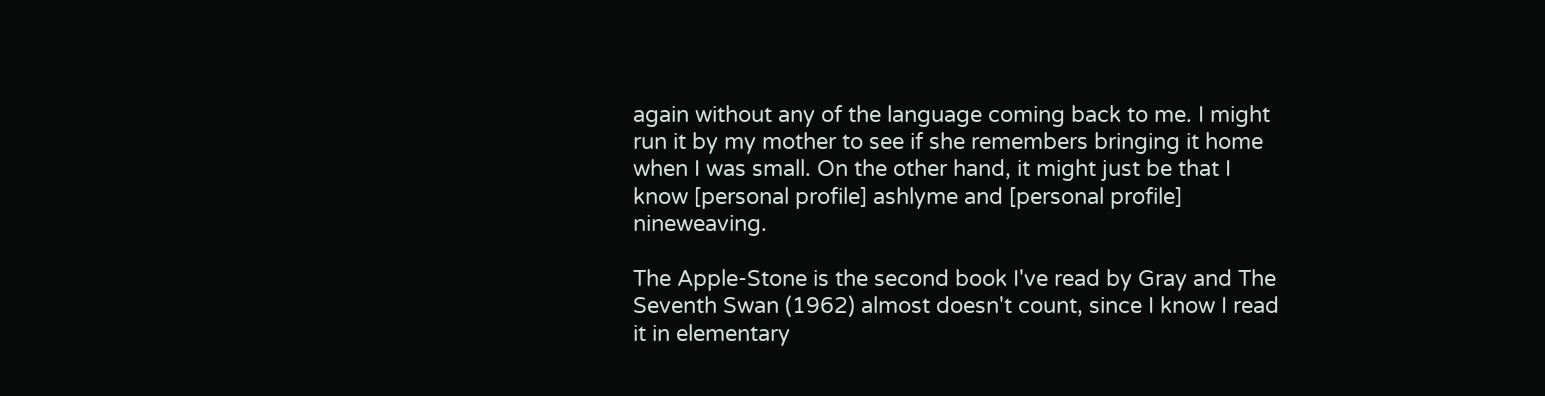again without any of the language coming back to me. I might run it by my mother to see if she remembers bringing it home when I was small. On the other hand, it might just be that I know [personal profile] ashlyme and [personal profile] nineweaving.

The Apple-Stone is the second book I've read by Gray and The Seventh Swan (1962) almost doesn't count, since I know I read it in elementary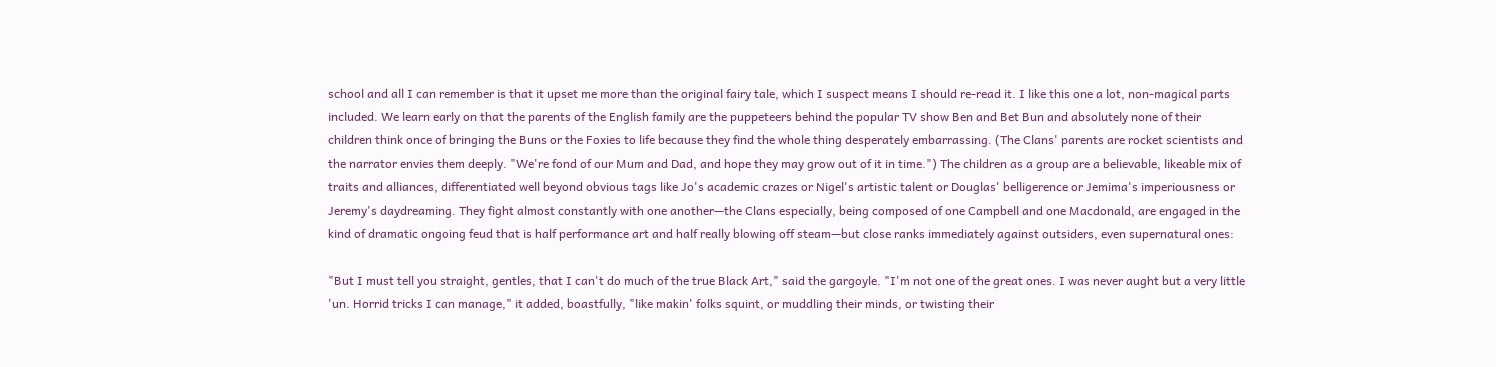school and all I can remember is that it upset me more than the original fairy tale, which I suspect means I should re-read it. I like this one a lot, non-magical parts included. We learn early on that the parents of the English family are the puppeteers behind the popular TV show Ben and Bet Bun and absolutely none of their children think once of bringing the Buns or the Foxies to life because they find the whole thing desperately embarrassing. (The Clans' parents are rocket scientists and the narrator envies them deeply. "We're fond of our Mum and Dad, and hope they may grow out of it in time.") The children as a group are a believable, likeable mix of traits and alliances, differentiated well beyond obvious tags like Jo's academic crazes or Nigel's artistic talent or Douglas' belligerence or Jemima's imperiousness or Jeremy's daydreaming. They fight almost constantly with one another—the Clans especially, being composed of one Campbell and one Macdonald, are engaged in the kind of dramatic ongoing feud that is half performance art and half really blowing off steam—but close ranks immediately against outsiders, even supernatural ones:

"But I must tell you straight, gentles, that I can't do much of the true Black Art," said the gargoyle. "I'm not one of the great ones. I was never aught but a very little 'un. Horrid tricks I can manage," it added, boastfully, "like makin' folks squint, or muddling their minds, or twisting their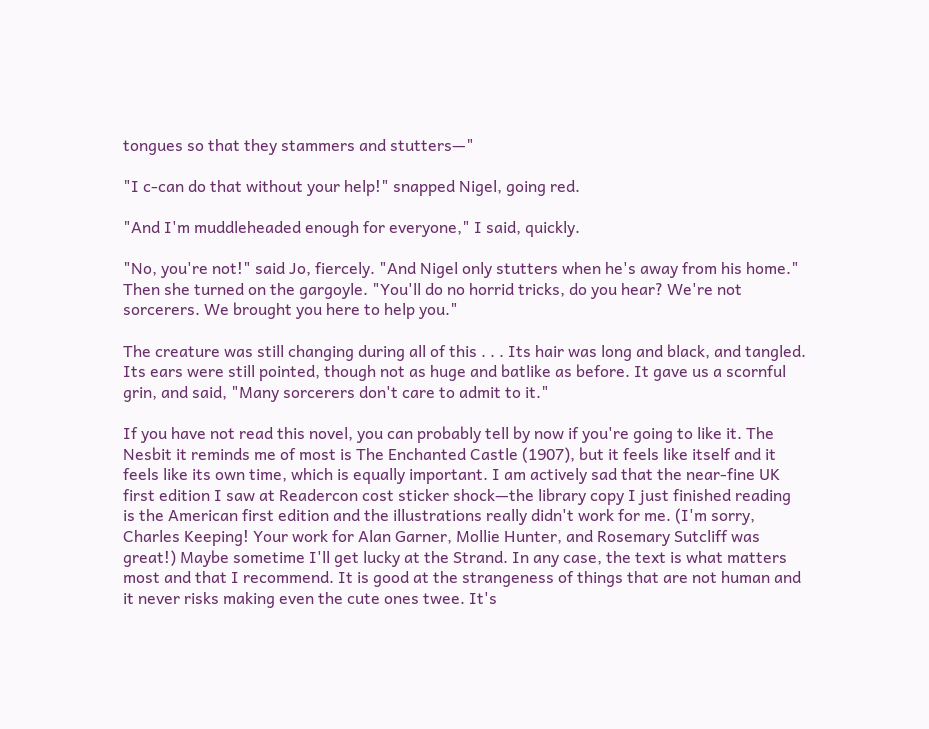tongues so that they stammers and stutters—"

"I c-can do that without your help!" snapped Nigel, going red.

"And I'm muddleheaded enough for everyone," I said, quickly.

"No, you're not!" said Jo, fiercely. "And Nigel only stutters when he's away from his home." Then she turned on the gargoyle. "You'll do no horrid tricks, do you hear? We're not sorcerers. We brought you here to help you."

The creature was still changing during all of this . . . Its hair was long and black, and tangled. Its ears were still pointed, though not as huge and batlike as before. It gave us a scornful grin, and said, "Many sorcerers don't care to admit to it."

If you have not read this novel, you can probably tell by now if you're going to like it. The Nesbit it reminds me of most is The Enchanted Castle (1907), but it feels like itself and it feels like its own time, which is equally important. I am actively sad that the near-fine UK first edition I saw at Readercon cost sticker shock—the library copy I just finished reading is the American first edition and the illustrations really didn't work for me. (I'm sorry, Charles Keeping! Your work for Alan Garner, Mollie Hunter, and Rosemary Sutcliff was great!) Maybe sometime I'll get lucky at the Strand. In any case, the text is what matters most and that I recommend. It is good at the strangeness of things that are not human and it never risks making even the cute ones twee. It's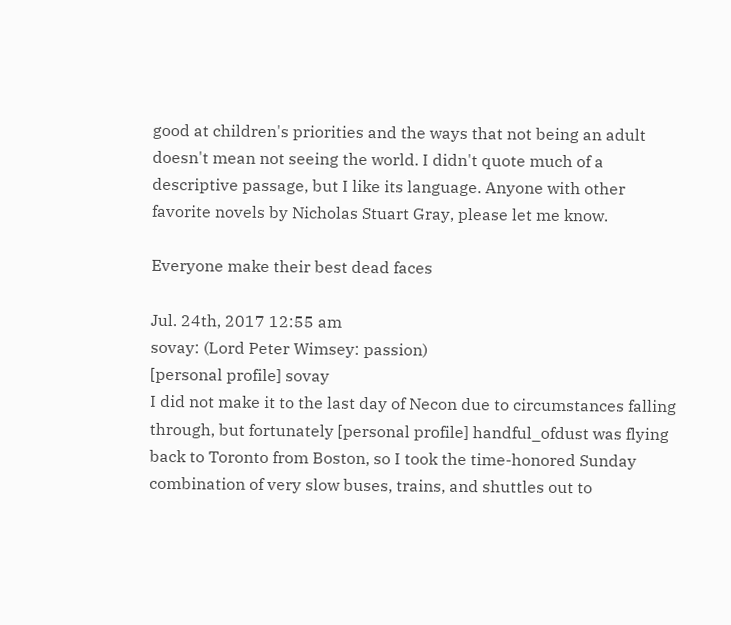good at children's priorities and the ways that not being an adult doesn't mean not seeing the world. I didn't quote much of a descriptive passage, but I like its language. Anyone with other favorite novels by Nicholas Stuart Gray, please let me know.

Everyone make their best dead faces

Jul. 24th, 2017 12:55 am
sovay: (Lord Peter Wimsey: passion)
[personal profile] sovay
I did not make it to the last day of Necon due to circumstances falling through, but fortunately [personal profile] handful_ofdust was flying back to Toronto from Boston, so I took the time-honored Sunday combination of very slow buses, trains, and shuttles out to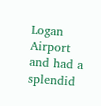Logan Airport and had a splendid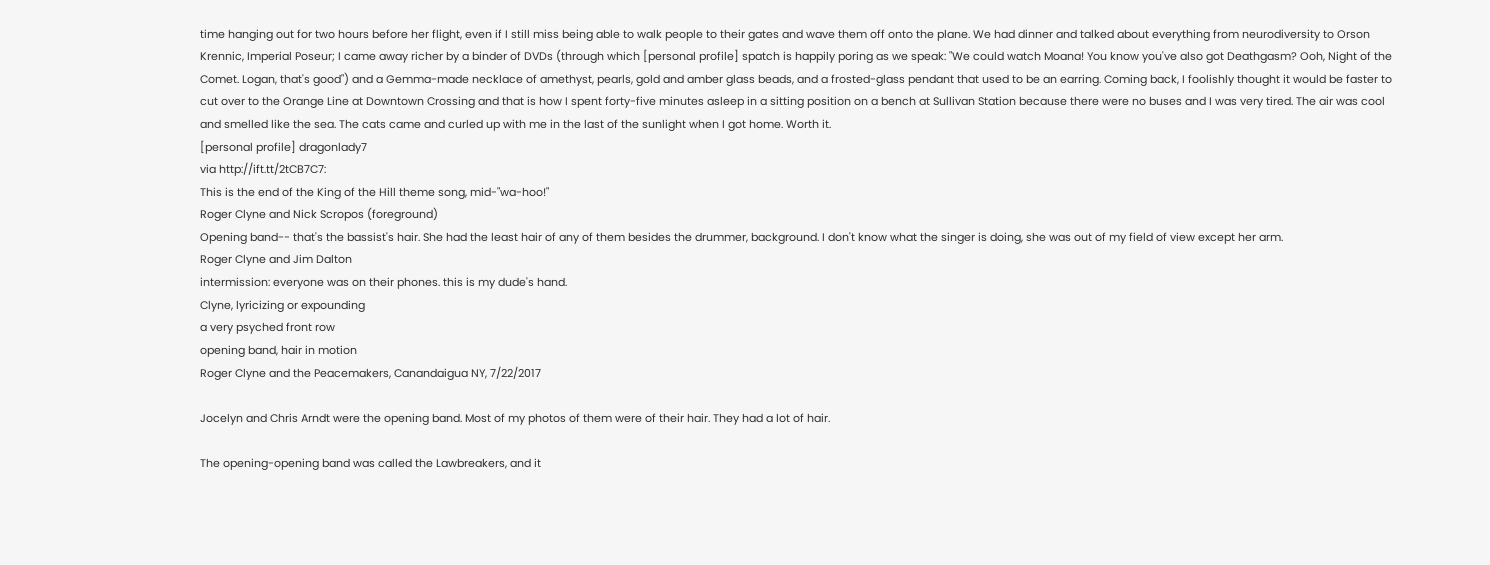time hanging out for two hours before her flight, even if I still miss being able to walk people to their gates and wave them off onto the plane. We had dinner and talked about everything from neurodiversity to Orson Krennic, Imperial Poseur; I came away richer by a binder of DVDs (through which [personal profile] spatch is happily poring as we speak: "We could watch Moana! You know you've also got Deathgasm? Ooh, Night of the Comet. Logan, that's good") and a Gemma-made necklace of amethyst, pearls, gold and amber glass beads, and a frosted-glass pendant that used to be an earring. Coming back, I foolishly thought it would be faster to cut over to the Orange Line at Downtown Crossing and that is how I spent forty-five minutes asleep in a sitting position on a bench at Sullivan Station because there were no buses and I was very tired. The air was cool and smelled like the sea. The cats came and curled up with me in the last of the sunlight when I got home. Worth it.
[personal profile] dragonlady7
via http://ift.tt/2tCB7C7:
This is the end of the King of the Hill theme song, mid-"wa-hoo!"
Roger Clyne and Nick Scropos (foreground)
Opening band-- that's the bassist's hair. She had the least hair of any of them besides the drummer, background. I don't know what the singer is doing, she was out of my field of view except her arm.
Roger Clyne and Jim Dalton
intermission: everyone was on their phones. this is my dude's hand.
Clyne, lyricizing or expounding
a very psyched front row
opening band, hair in motion
Roger Clyne and the Peacemakers, Canandaigua NY, 7/22/2017

Jocelyn and Chris Arndt were the opening band. Most of my photos of them were of their hair. They had a lot of hair.

The opening-opening band was called the Lawbreakers, and it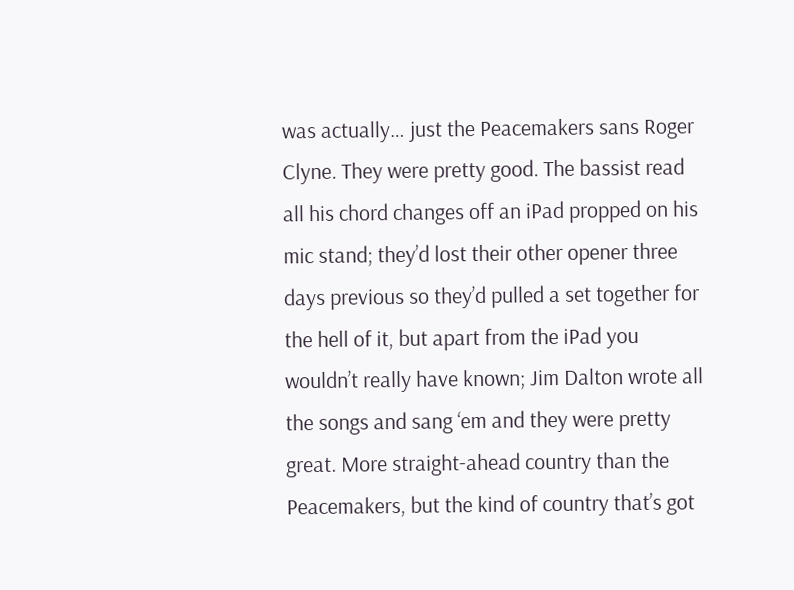was actually… just the Peacemakers sans Roger Clyne. They were pretty good. The bassist read all his chord changes off an iPad propped on his mic stand; they’d lost their other opener three days previous so they’d pulled a set together for the hell of it, but apart from the iPad you wouldn’t really have known; Jim Dalton wrote all the songs and sang ‘em and they were pretty great. More straight-ahead country than the Peacemakers, but the kind of country that’s got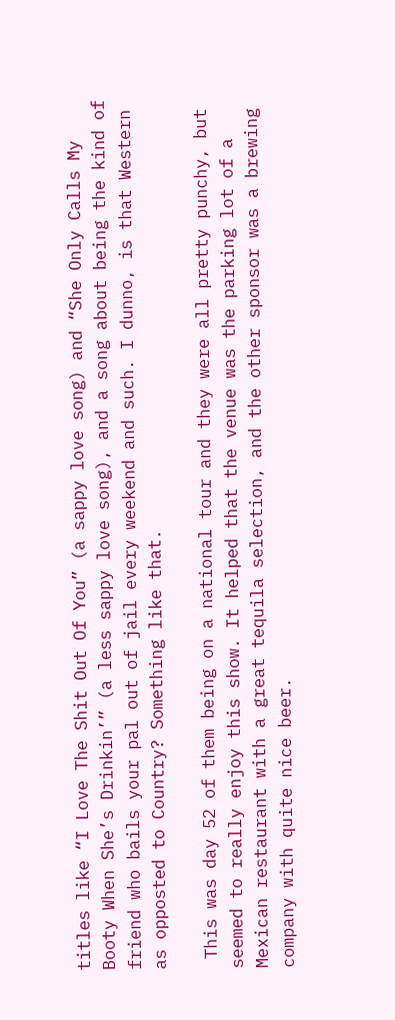titles like “I Love The Shit Out Of You” (a sappy love song) and “She Only Calls My Booty When She’s Drinkin’” (a less sappy love song), and a song about being the kind of friend who bails your pal out of jail every weekend and such. I dunno, is that Western as opposted to Country? Something like that.

 This was day 52 of them being on a national tour and they were all pretty punchy, but seemed to really enjoy this show. It helped that the venue was the parking lot of a Mexican restaurant with a great tequila selection, and the other sponsor was a brewing company with quite nice beer.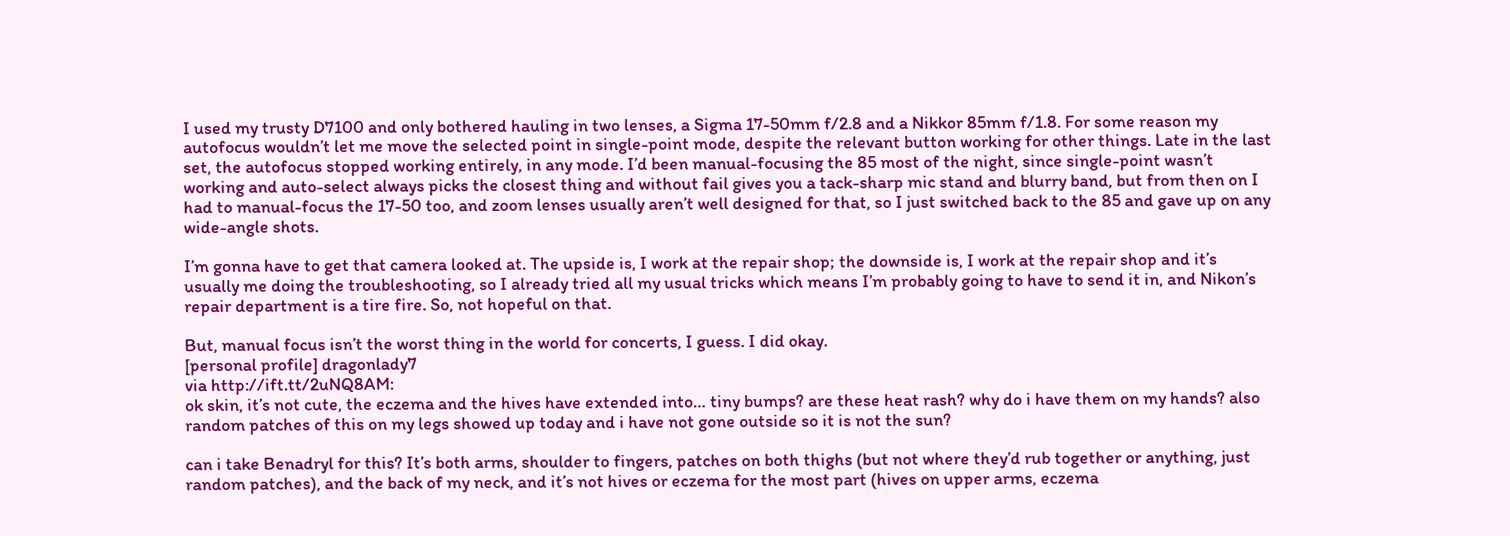I used my trusty D7100 and only bothered hauling in two lenses, a Sigma 17-50mm f/2.8 and a Nikkor 85mm f/1.8. For some reason my autofocus wouldn’t let me move the selected point in single-point mode, despite the relevant button working for other things. Late in the last set, the autofocus stopped working entirely, in any mode. I’d been manual-focusing the 85 most of the night, since single-point wasn’t working and auto-select always picks the closest thing and without fail gives you a tack-sharp mic stand and blurry band, but from then on I had to manual-focus the 17-50 too, and zoom lenses usually aren’t well designed for that, so I just switched back to the 85 and gave up on any wide-angle shots.

I’m gonna have to get that camera looked at. The upside is, I work at the repair shop; the downside is, I work at the repair shop and it’s usually me doing the troubleshooting, so I already tried all my usual tricks which means I’m probably going to have to send it in, and Nikon’s repair department is a tire fire. So, not hopeful on that.

But, manual focus isn’t the worst thing in the world for concerts, I guess. I did okay.
[personal profile] dragonlady7
via http://ift.tt/2uNQ8AM:
ok skin, it’s not cute, the eczema and the hives have extended into… tiny bumps? are these heat rash? why do i have them on my hands? also random patches of this on my legs showed up today and i have not gone outside so it is not the sun?

can i take Benadryl for this? It’s both arms, shoulder to fingers, patches on both thighs (but not where they’d rub together or anything, just random patches), and the back of my neck, and it’s not hives or eczema for the most part (hives on upper arms, eczema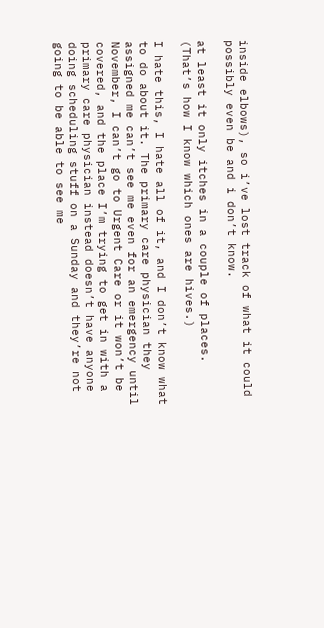inside elbows), so i’ve lost track of what it could possibly even be and i don’t know.

at least it only itches in a couple of places. (That’s how I know which ones are hives.)

I hate this, I hate all of it, and I don’t know what to do about it. The primary care physician they assigned me can’t see me even for an emergency until November, I can’t go to Urgent Care or it won’t be covered, and the place I’m trying to get in with a primary care physician instead doesn’t have anyone doing scheduling stuff on a Sunday and they’re not going to be able to see me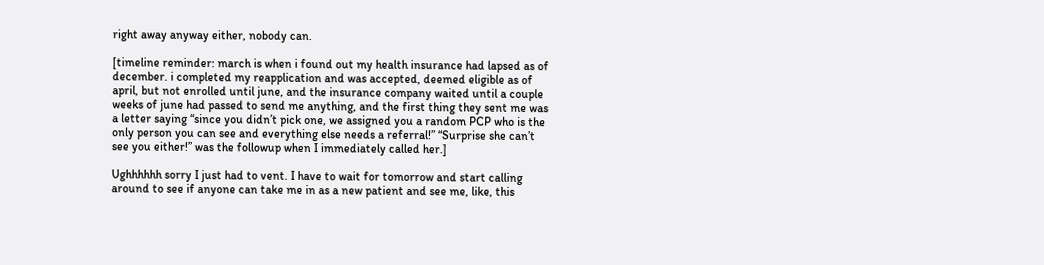right away anyway either, nobody can.

[timeline reminder: march is when i found out my health insurance had lapsed as of december. i completed my reapplication and was accepted, deemed eligible as of april, but not enrolled until june, and the insurance company waited until a couple weeks of june had passed to send me anything, and the first thing they sent me was a letter saying “since you didn’t pick one, we assigned you a random PCP who is the only person you can see and everything else needs a referral!” “Surprise she can’t see you either!” was the followup when I immediately called her.]

Ughhhhhh sorry I just had to vent. I have to wait for tomorrow and start calling around to see if anyone can take me in as a new patient and see me, like, this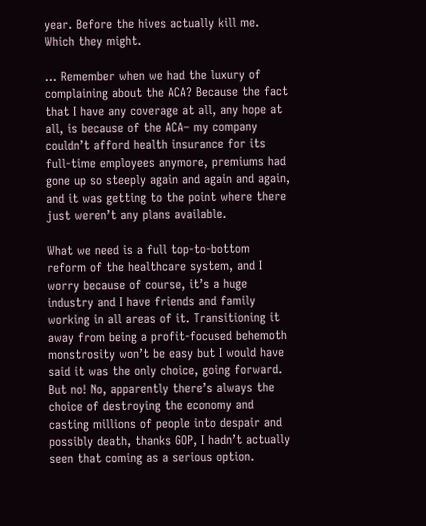year. Before the hives actually kill me. Which they might.

… Remember when we had the luxury of complaining about the ACA? Because the fact that I have any coverage at all, any hope at all, is because of the ACA– my company couldn’t afford health insurance for its full-time employees anymore, premiums had gone up so steeply again and again and again, and it was getting to the point where there just weren’t any plans available.

What we need is a full top-to-bottom reform of the healthcare system, and I worry because of course, it’s a huge industry and I have friends and family working in all areas of it. Transitioning it away from being a profit-focused behemoth monstrosity won’t be easy but I would have said it was the only choice, going forward. But no! No, apparently there’s always the choice of destroying the economy and casting millions of people into despair and possibly death, thanks GOP, I hadn’t actually seen that coming as a serious option.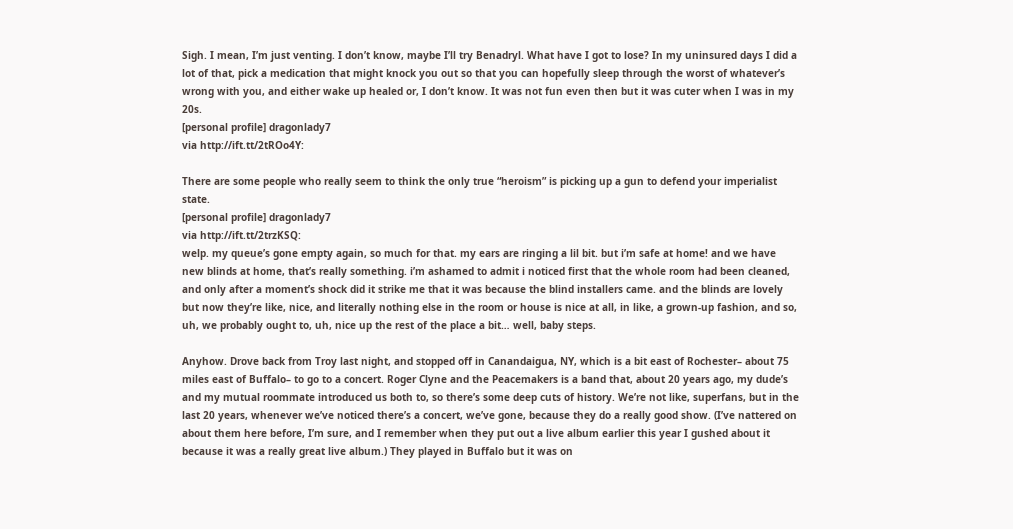Sigh. I mean, I’m just venting. I don’t know, maybe I’ll try Benadryl. What have I got to lose? In my uninsured days I did a lot of that, pick a medication that might knock you out so that you can hopefully sleep through the worst of whatever’s wrong with you, and either wake up healed or, I don’t know. It was not fun even then but it was cuter when I was in my 20s.
[personal profile] dragonlady7
via http://ift.tt/2tROo4Y:

There are some people who really seem to think the only true “heroism” is picking up a gun to defend your imperialist state.
[personal profile] dragonlady7
via http://ift.tt/2trzKSQ:
welp. my queue’s gone empty again, so much for that. my ears are ringing a lil bit. but i’m safe at home! and we have new blinds at home, that’s really something. i’m ashamed to admit i noticed first that the whole room had been cleaned, and only after a moment’s shock did it strike me that it was because the blind installers came. and the blinds are lovely but now they’re like, nice, and literally nothing else in the room or house is nice at all, in like, a grown-up fashion, and so, uh, we probably ought to, uh, nice up the rest of the place a bit… well, baby steps.

Anyhow. Drove back from Troy last night, and stopped off in Canandaigua, NY, which is a bit east of Rochester– about 75 miles east of Buffalo– to go to a concert. Roger Clyne and the Peacemakers is a band that, about 20 years ago, my dude’s and my mutual roommate introduced us both to, so there’s some deep cuts of history. We’re not like, superfans, but in the last 20 years, whenever we’ve noticed there’s a concert, we’ve gone, because they do a really good show. (I’ve nattered on about them here before, I’m sure, and I remember when they put out a live album earlier this year I gushed about it because it was a really great live album.) They played in Buffalo but it was on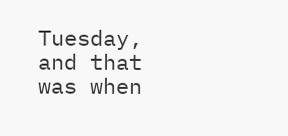Tuesday, and that was when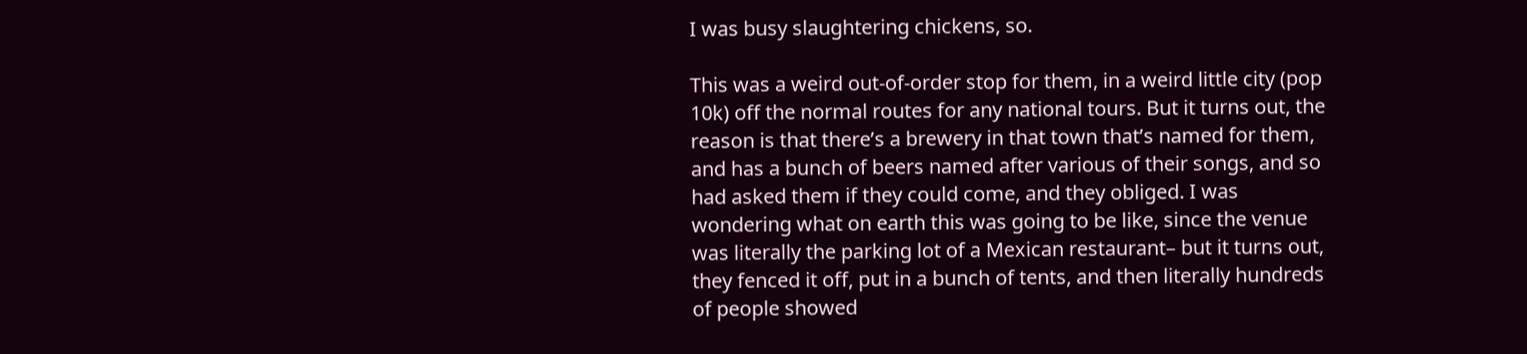I was busy slaughtering chickens, so.

This was a weird out-of-order stop for them, in a weird little city (pop 10k) off the normal routes for any national tours. But it turns out, the reason is that there’s a brewery in that town that’s named for them, and has a bunch of beers named after various of their songs, and so had asked them if they could come, and they obliged. I was wondering what on earth this was going to be like, since the venue was literally the parking lot of a Mexican restaurant– but it turns out, they fenced it off, put in a bunch of tents, and then literally hundreds of people showed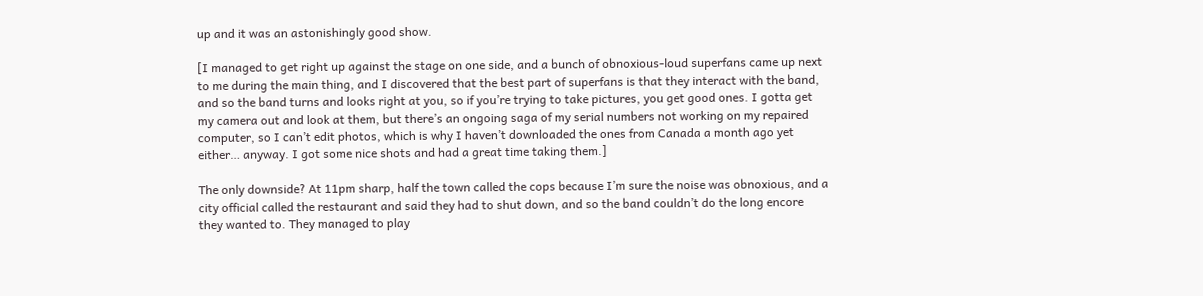up and it was an astonishingly good show.

[I managed to get right up against the stage on one side, and a bunch of obnoxious-loud superfans came up next to me during the main thing, and I discovered that the best part of superfans is that they interact with the band, and so the band turns and looks right at you, so if you’re trying to take pictures, you get good ones. I gotta get my camera out and look at them, but there’s an ongoing saga of my serial numbers not working on my repaired computer, so I can’t edit photos, which is why I haven’t downloaded the ones from Canada a month ago yet either… anyway. I got some nice shots and had a great time taking them.]

The only downside? At 11pm sharp, half the town called the cops because I’m sure the noise was obnoxious, and a city official called the restaurant and said they had to shut down, and so the band couldn’t do the long encore they wanted to. They managed to play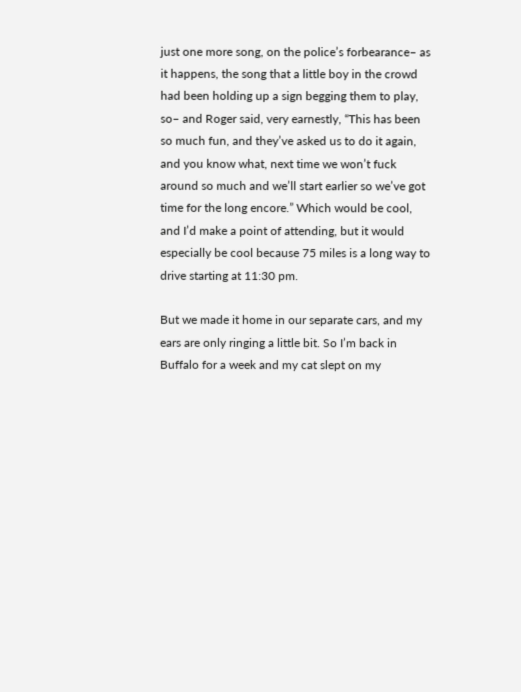just one more song, on the police’s forbearance– as it happens, the song that a little boy in the crowd had been holding up a sign begging them to play, so– and Roger said, very earnestly, “This has been so much fun, and they’ve asked us to do it again, and you know what, next time we won’t fuck around so much and we’ll start earlier so we’ve got time for the long encore.” Which would be cool, and I’d make a point of attending, but it would especially be cool because 75 miles is a long way to drive starting at 11:30 pm.

But we made it home in our separate cars, and my ears are only ringing a little bit. So I’m back in Buffalo for a week and my cat slept on my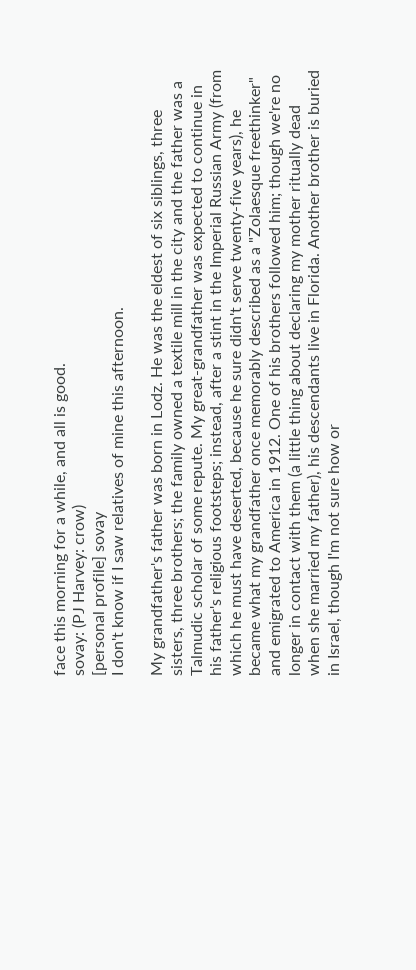face this morning for a while, and all is good.
sovay: (PJ Harvey: crow)
[personal profile] sovay
I don't know if I saw relatives of mine this afternoon.

My grandfather's father was born in Lodz. He was the eldest of six siblings, three sisters, three brothers; the family owned a textile mill in the city and the father was a Talmudic scholar of some repute. My great-grandfather was expected to continue in his father's religious footsteps; instead, after a stint in the Imperial Russian Army (from which he must have deserted, because he sure didn't serve twenty-five years), he became what my grandfather once memorably described as a "Zolaesque freethinker" and emigrated to America in 1912. One of his brothers followed him; though we're no longer in contact with them (a little thing about declaring my mother ritually dead when she married my father), his descendants live in Florida. Another brother is buried in Israel, though I'm not sure how or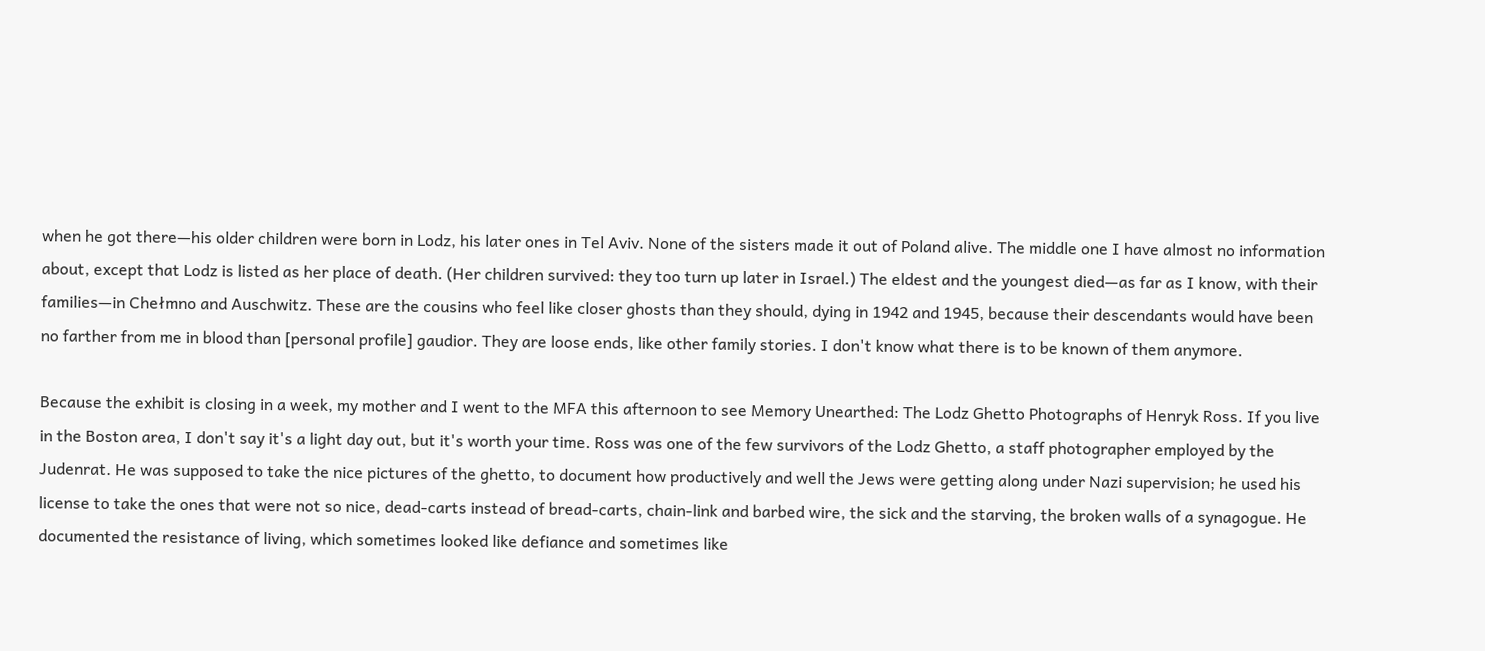when he got there—his older children were born in Lodz, his later ones in Tel Aviv. None of the sisters made it out of Poland alive. The middle one I have almost no information about, except that Lodz is listed as her place of death. (Her children survived: they too turn up later in Israel.) The eldest and the youngest died—as far as I know, with their families—in Chełmno and Auschwitz. These are the cousins who feel like closer ghosts than they should, dying in 1942 and 1945, because their descendants would have been no farther from me in blood than [personal profile] gaudior. They are loose ends, like other family stories. I don't know what there is to be known of them anymore.

Because the exhibit is closing in a week, my mother and I went to the MFA this afternoon to see Memory Unearthed: The Lodz Ghetto Photographs of Henryk Ross. If you live in the Boston area, I don't say it's a light day out, but it's worth your time. Ross was one of the few survivors of the Lodz Ghetto, a staff photographer employed by the Judenrat. He was supposed to take the nice pictures of the ghetto, to document how productively and well the Jews were getting along under Nazi supervision; he used his license to take the ones that were not so nice, dead-carts instead of bread-carts, chain-link and barbed wire, the sick and the starving, the broken walls of a synagogue. He documented the resistance of living, which sometimes looked like defiance and sometimes like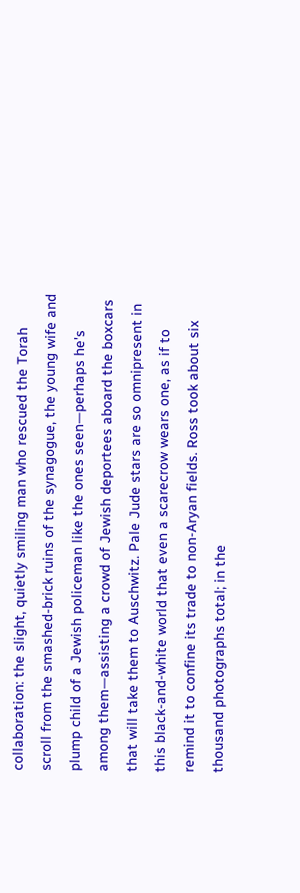collaboration: the slight, quietly smiling man who rescued the Torah scroll from the smashed-brick ruins of the synagogue, the young wife and plump child of a Jewish policeman like the ones seen—perhaps he's among them—assisting a crowd of Jewish deportees aboard the boxcars that will take them to Auschwitz. Pale Jude stars are so omnipresent in this black-and-white world that even a scarecrow wears one, as if to remind it to confine its trade to non-Aryan fields. Ross took about six thousand photographs total; in the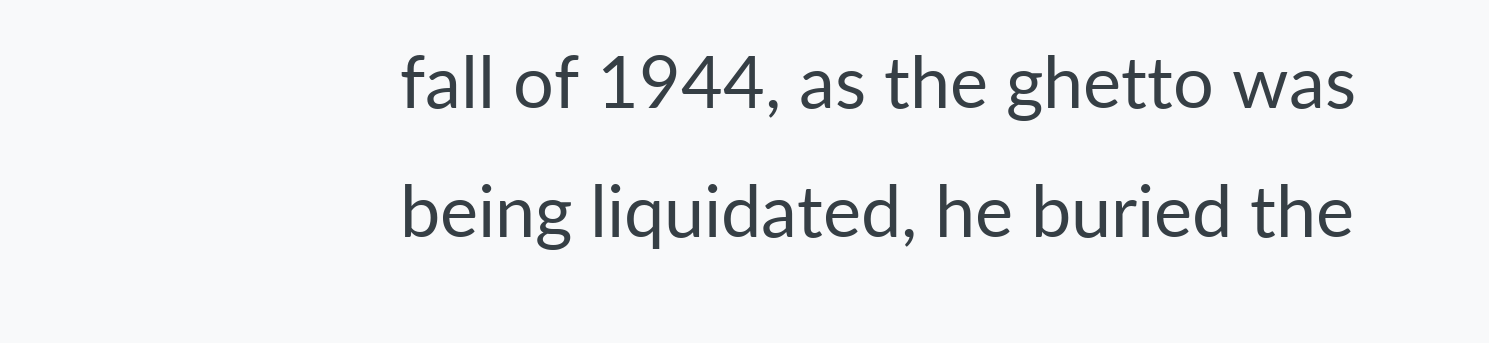fall of 1944, as the ghetto was being liquidated, he buried the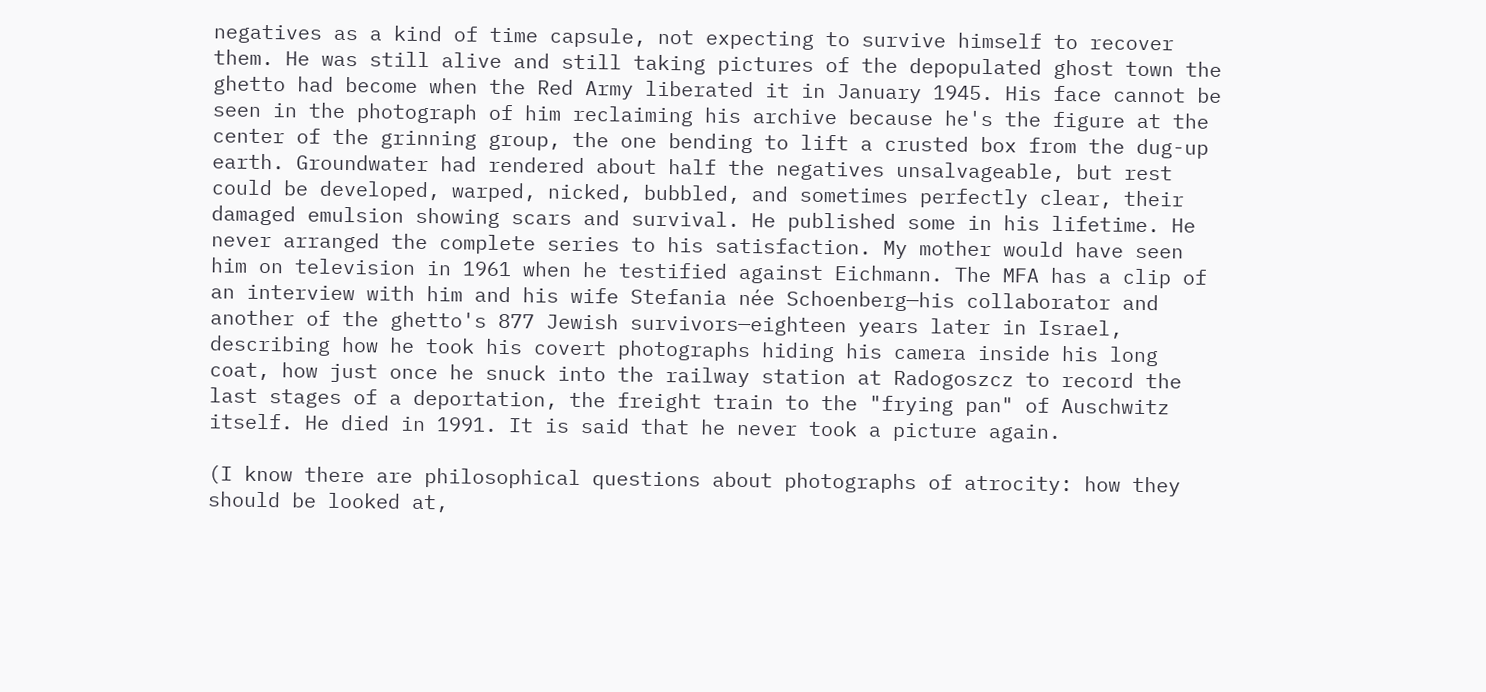negatives as a kind of time capsule, not expecting to survive himself to recover them. He was still alive and still taking pictures of the depopulated ghost town the ghetto had become when the Red Army liberated it in January 1945. His face cannot be seen in the photograph of him reclaiming his archive because he's the figure at the center of the grinning group, the one bending to lift a crusted box from the dug-up earth. Groundwater had rendered about half the negatives unsalvageable, but rest could be developed, warped, nicked, bubbled, and sometimes perfectly clear, their damaged emulsion showing scars and survival. He published some in his lifetime. He never arranged the complete series to his satisfaction. My mother would have seen him on television in 1961 when he testified against Eichmann. The MFA has a clip of an interview with him and his wife Stefania née Schoenberg—his collaborator and another of the ghetto's 877 Jewish survivors—eighteen years later in Israel, describing how he took his covert photographs hiding his camera inside his long coat, how just once he snuck into the railway station at Radogoszcz to record the last stages of a deportation, the freight train to the "frying pan" of Auschwitz itself. He died in 1991. It is said that he never took a picture again.

(I know there are philosophical questions about photographs of atrocity: how they should be looked at,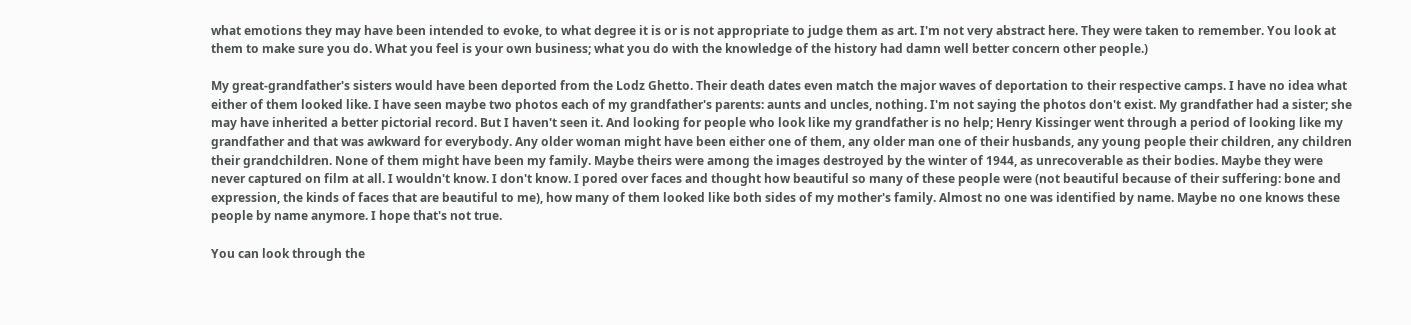what emotions they may have been intended to evoke, to what degree it is or is not appropriate to judge them as art. I'm not very abstract here. They were taken to remember. You look at them to make sure you do. What you feel is your own business; what you do with the knowledge of the history had damn well better concern other people.)

My great-grandfather's sisters would have been deported from the Lodz Ghetto. Their death dates even match the major waves of deportation to their respective camps. I have no idea what either of them looked like. I have seen maybe two photos each of my grandfather's parents: aunts and uncles, nothing. I'm not saying the photos don't exist. My grandfather had a sister; she may have inherited a better pictorial record. But I haven't seen it. And looking for people who look like my grandfather is no help; Henry Kissinger went through a period of looking like my grandfather and that was awkward for everybody. Any older woman might have been either one of them, any older man one of their husbands, any young people their children, any children their grandchildren. None of them might have been my family. Maybe theirs were among the images destroyed by the winter of 1944, as unrecoverable as their bodies. Maybe they were never captured on film at all. I wouldn't know. I don't know. I pored over faces and thought how beautiful so many of these people were (not beautiful because of their suffering: bone and expression, the kinds of faces that are beautiful to me), how many of them looked like both sides of my mother's family. Almost no one was identified by name. Maybe no one knows these people by name anymore. I hope that's not true.

You can look through the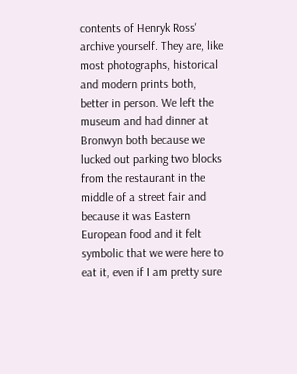contents of Henryk Ross' archive yourself. They are, like most photographs, historical and modern prints both, better in person. We left the museum and had dinner at Bronwyn both because we lucked out parking two blocks from the restaurant in the middle of a street fair and because it was Eastern European food and it felt symbolic that we were here to eat it, even if I am pretty sure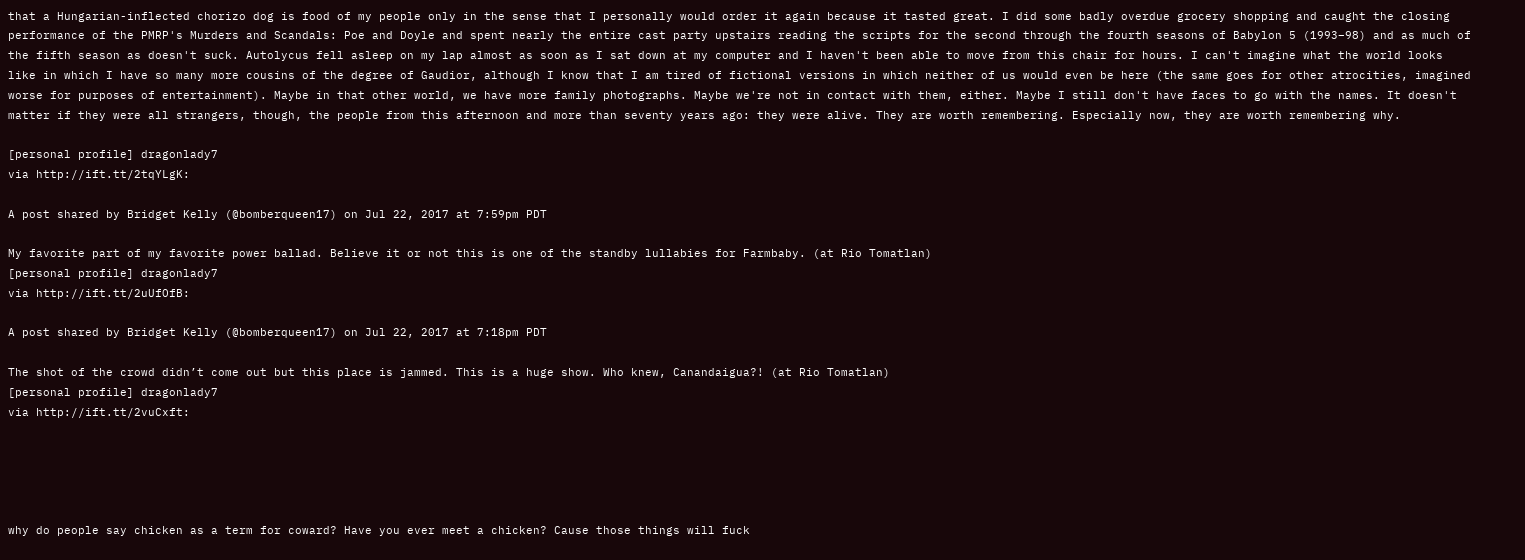that a Hungarian-inflected chorizo dog is food of my people only in the sense that I personally would order it again because it tasted great. I did some badly overdue grocery shopping and caught the closing performance of the PMRP's Murders and Scandals: Poe and Doyle and spent nearly the entire cast party upstairs reading the scripts for the second through the fourth seasons of Babylon 5 (1993–98) and as much of the fifth season as doesn't suck. Autolycus fell asleep on my lap almost as soon as I sat down at my computer and I haven't been able to move from this chair for hours. I can't imagine what the world looks like in which I have so many more cousins of the degree of Gaudior, although I know that I am tired of fictional versions in which neither of us would even be here (the same goes for other atrocities, imagined worse for purposes of entertainment). Maybe in that other world, we have more family photographs. Maybe we're not in contact with them, either. Maybe I still don't have faces to go with the names. It doesn't matter if they were all strangers, though, the people from this afternoon and more than seventy years ago: they were alive. They are worth remembering. Especially now, they are worth remembering why.

[personal profile] dragonlady7
via http://ift.tt/2tqYLgK:

A post shared by Bridget Kelly (@bomberqueen17) on Jul 22, 2017 at 7:59pm PDT

My favorite part of my favorite power ballad. Believe it or not this is one of the standby lullabies for Farmbaby. (at Rio Tomatlan)
[personal profile] dragonlady7
via http://ift.tt/2uUfOfB:

A post shared by Bridget Kelly (@bomberqueen17) on Jul 22, 2017 at 7:18pm PDT

The shot of the crowd didn’t come out but this place is jammed. This is a huge show. Who knew, Canandaigua?! (at Rio Tomatlan)
[personal profile] dragonlady7
via http://ift.tt/2vuCxft:





why do people say chicken as a term for coward? Have you ever meet a chicken? Cause those things will fuck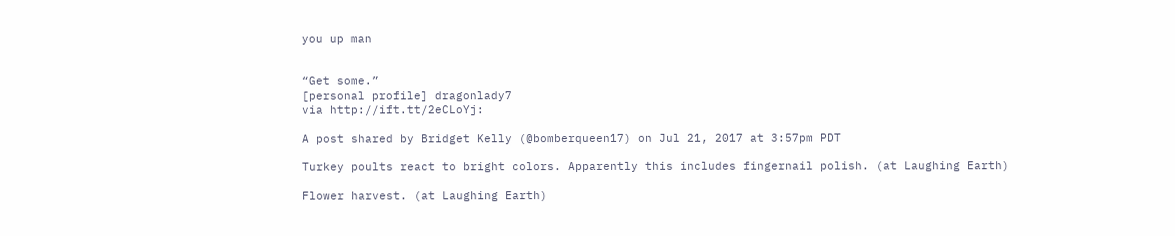you up man


“Get some.”
[personal profile] dragonlady7
via http://ift.tt/2eCLoYj:

A post shared by Bridget Kelly (@bomberqueen17) on Jul 21, 2017 at 3:57pm PDT

Turkey poults react to bright colors. Apparently this includes fingernail polish. (at Laughing Earth)

Flower harvest. (at Laughing Earth)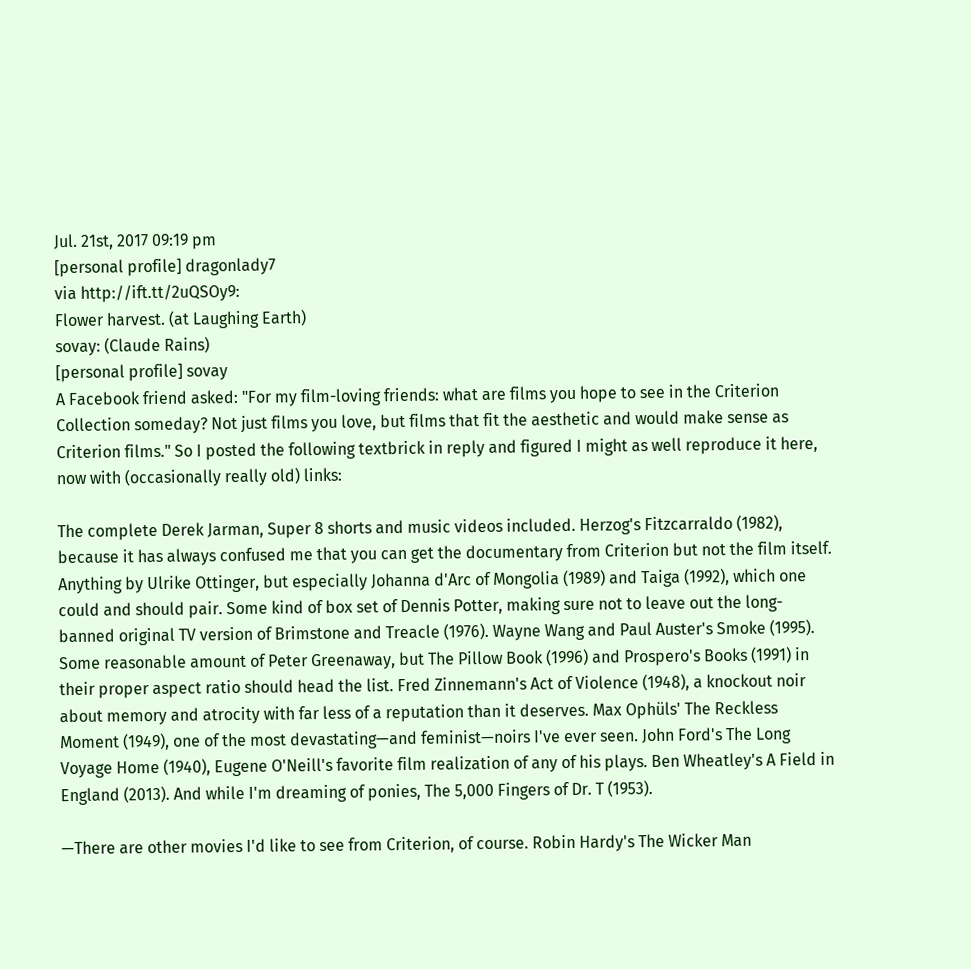Jul. 21st, 2017 09:19 pm
[personal profile] dragonlady7
via http://ift.tt/2uQSOy9:
Flower harvest. (at Laughing Earth)
sovay: (Claude Rains)
[personal profile] sovay
A Facebook friend asked: "For my film-loving friends: what are films you hope to see in the Criterion Collection someday? Not just films you love, but films that fit the aesthetic and would make sense as Criterion films." So I posted the following textbrick in reply and figured I might as well reproduce it here, now with (occasionally really old) links:

The complete Derek Jarman, Super 8 shorts and music videos included. Herzog's Fitzcarraldo (1982), because it has always confused me that you can get the documentary from Criterion but not the film itself. Anything by Ulrike Ottinger, but especially Johanna d'Arc of Mongolia (1989) and Taiga (1992), which one could and should pair. Some kind of box set of Dennis Potter, making sure not to leave out the long-banned original TV version of Brimstone and Treacle (1976). Wayne Wang and Paul Auster's Smoke (1995). Some reasonable amount of Peter Greenaway, but The Pillow Book (1996) and Prospero's Books (1991) in their proper aspect ratio should head the list. Fred Zinnemann's Act of Violence (1948), a knockout noir about memory and atrocity with far less of a reputation than it deserves. Max Ophüls' The Reckless Moment (1949), one of the most devastating—and feminist—noirs I've ever seen. John Ford's The Long Voyage Home (1940), Eugene O'Neill's favorite film realization of any of his plays. Ben Wheatley's A Field in England (2013). And while I'm dreaming of ponies, The 5,000 Fingers of Dr. T (1953).

—There are other movies I'd like to see from Criterion, of course. Robin Hardy's The Wicker Man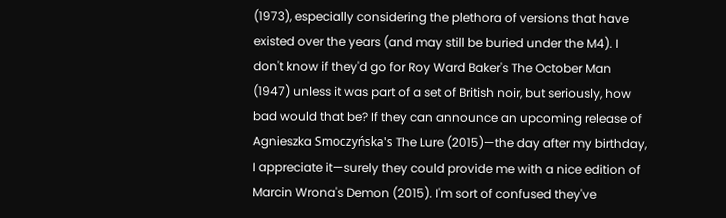(1973), especially considering the plethora of versions that have existed over the years (and may still be buried under the M4). I don't know if they'd go for Roy Ward Baker's The October Man (1947) unless it was part of a set of British noir, but seriously, how bad would that be? If they can announce an upcoming release of Agnieszka Smoczyńska's The Lure (2015)—the day after my birthday, I appreciate it—surely they could provide me with a nice edition of Marcin Wrona's Demon (2015). I'm sort of confused they've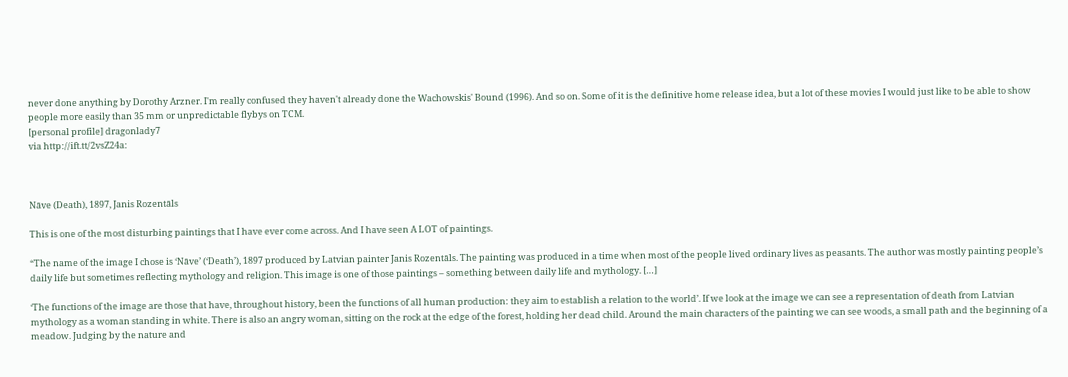never done anything by Dorothy Arzner. I'm really confused they haven't already done the Wachowskis' Bound (1996). And so on. Some of it is the definitive home release idea, but a lot of these movies I would just like to be able to show people more easily than 35 mm or unpredictable flybys on TCM.
[personal profile] dragonlady7
via http://ift.tt/2vsZ24a:



Nāve (Death), 1897, Janis Rozentāls

This is one of the most disturbing paintings that I have ever come across. And I have seen A LOT of paintings.

“The name of the image I chose is ‘Nāve’ (‘Death’), 1897 produced by Latvian painter Janis Rozentāls. The painting was produced in a time when most of the people lived ordinary lives as peasants. The author was mostly painting people’s daily life but sometimes reflecting mythology and religion. This image is one of those paintings – something between daily life and mythology. […]

‘The functions of the image are those that have, throughout history, been the functions of all human production: they aim to establish a relation to the world’. If we look at the image we can see a representation of death from Latvian mythology as a woman standing in white. There is also an angry woman, sitting on the rock at the edge of the forest, holding her dead child. Around the main characters of the painting we can see woods, a small path and the beginning of a meadow. Judging by the nature and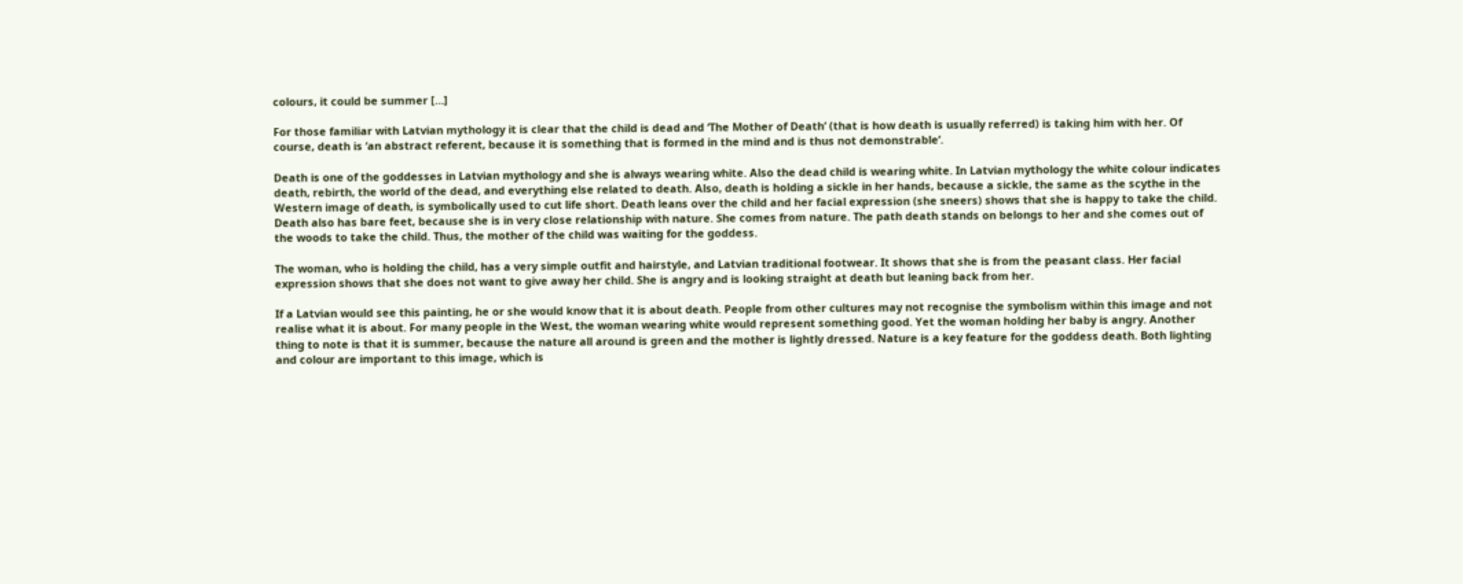colours, it could be summer […]

For those familiar with Latvian mythology it is clear that the child is dead and ‘The Mother of Death’ (that is how death is usually referred) is taking him with her. Of course, death is ‘an abstract referent, because it is something that is formed in the mind and is thus not demonstrable’.

Death is one of the goddesses in Latvian mythology and she is always wearing white. Also the dead child is wearing white. In Latvian mythology the white colour indicates death, rebirth, the world of the dead, and everything else related to death. Also, death is holding a sickle in her hands, because a sickle, the same as the scythe in the Western image of death, is symbolically used to cut life short. Death leans over the child and her facial expression (she sneers) shows that she is happy to take the child. Death also has bare feet, because she is in very close relationship with nature. She comes from nature. The path death stands on belongs to her and she comes out of the woods to take the child. Thus, the mother of the child was waiting for the goddess.

The woman, who is holding the child, has a very simple outfit and hairstyle, and Latvian traditional footwear. It shows that she is from the peasant class. Her facial expression shows that she does not want to give away her child. She is angry and is looking straight at death but leaning back from her.

If a Latvian would see this painting, he or she would know that it is about death. People from other cultures may not recognise the symbolism within this image and not realise what it is about. For many people in the West, the woman wearing white would represent something good. Yet the woman holding her baby is angry. Another thing to note is that it is summer, because the nature all around is green and the mother is lightly dressed. Nature is a key feature for the goddess death. Both lighting and colour are important to this image, which is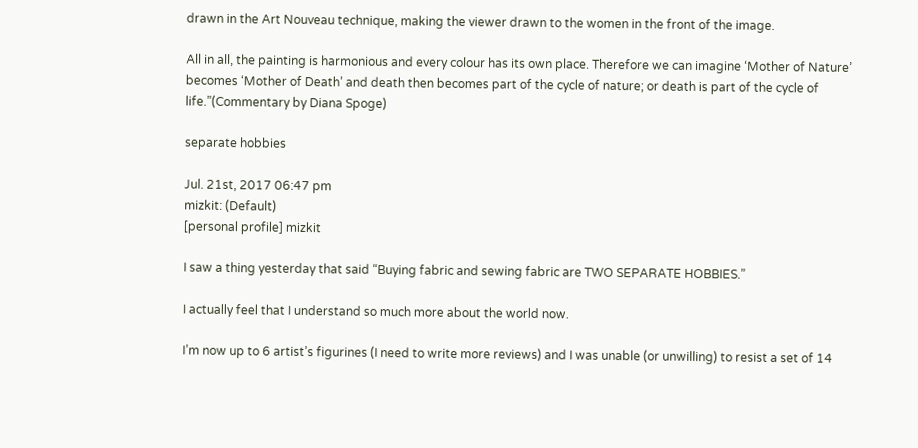drawn in the Art Nouveau technique, making the viewer drawn to the women in the front of the image.

All in all, the painting is harmonious and every colour has its own place. Therefore we can imagine ‘Mother of Nature’ becomes ‘Mother of Death’ and death then becomes part of the cycle of nature; or death is part of the cycle of life.”(Commentary by Diana Spoge)

separate hobbies

Jul. 21st, 2017 06:47 pm
mizkit: (Default)
[personal profile] mizkit

I saw a thing yesterday that said “Buying fabric and sewing fabric are TWO SEPARATE HOBBIES.”

I actually feel that I understand so much more about the world now.

I’m now up to 6 artist’s figurines (I need to write more reviews) and I was unable (or unwilling) to resist a set of 14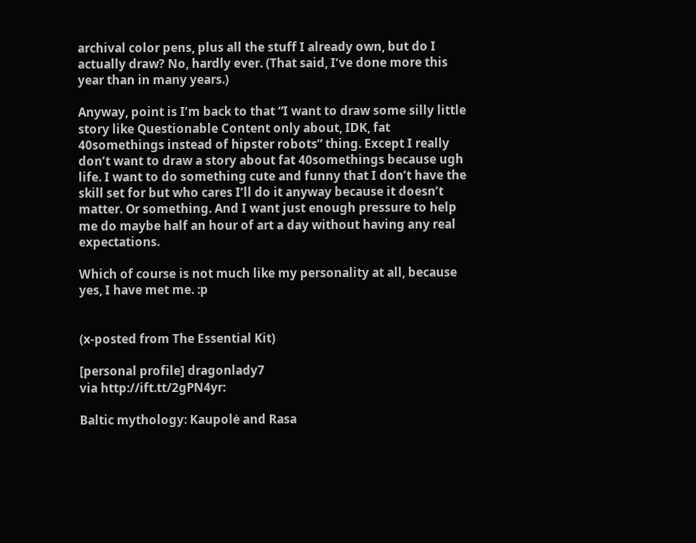archival color pens, plus all the stuff I already own, but do I actually draw? No, hardly ever. (That said, I’ve done more this year than in many years.)

Anyway, point is I’m back to that “I want to draw some silly little story like Questionable Content only about, IDK, fat 40somethings instead of hipster robots” thing. Except I really don’t want to draw a story about fat 40somethings because ugh life. I want to do something cute and funny that I don’t have the skill set for but who cares I’ll do it anyway because it doesn’t matter. Or something. And I want just enough pressure to help me do maybe half an hour of art a day without having any real expectations.

Which of course is not much like my personality at all, because yes, I have met me. :p


(x-posted from The Essential Kit)

[personal profile] dragonlady7
via http://ift.tt/2gPN4yr:

Baltic mythology: Kaupolė and Rasa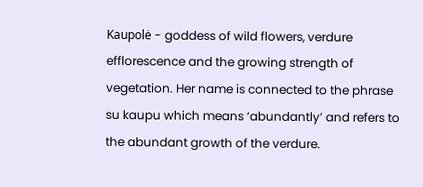Kaupolė - goddess of wild flowers, verdure efflorescence and the growing strength of vegetation. Her name is connected to the phrase su kaupu which means ‘abundantly’ and refers to the abundant growth of the verdure.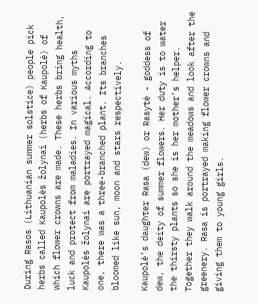During Rasos (Lithuanian summer solstice) people pick herbs called Kaupolės žolynai (herbs of Kaupolė) of which flower crowns are made. These herbs bring health, luck and protect from maladies. In various myths Kaupolės žolynai are portrayed magical. According to one, there was a three-branched plant. Its branches bloomed like sun, moon and stars respectively.

Kaupolė’s daughter Rasa (dew) or Rasytė - goddess of dew, the deity of summer flowers. Her duty is to water the thirsty plants so she is her mother’s helper. Together they walk around the meadows and look after the greenery. Rasa is portrayed making flower crowns and giving them to young girls.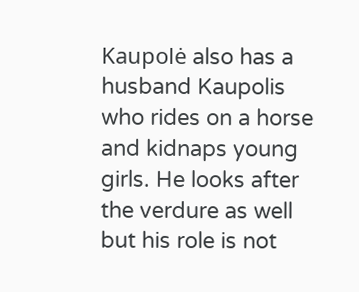Kaupolė also has a husband Kaupolis who rides on a horse and kidnaps young girls. He looks after the verdure as well but his role is not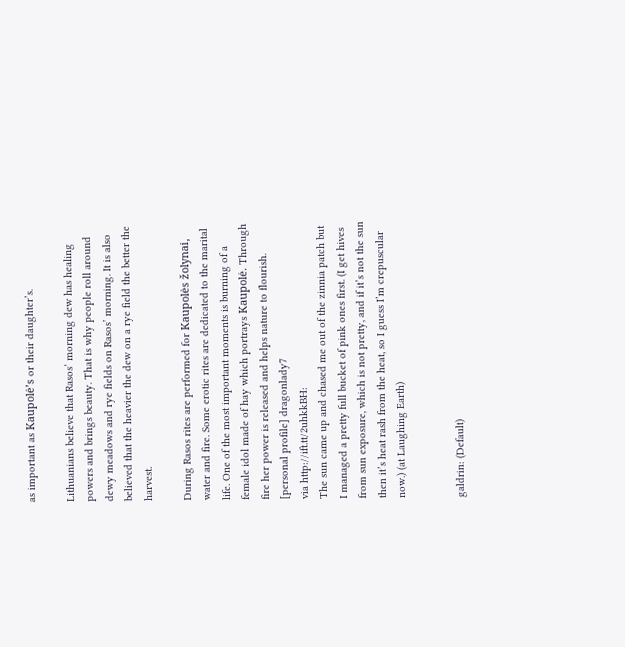as important as Kaupolė’s or their daughter’s.

Lithuanians believe that Rasos’ morning dew has healing powers and brings beauty. That is why people roll around dewy meadows and rye fields on Rasos’ morning. It is also believed that the heavier the dew on a rye field the better the harvest.

During Rasos rites are performed for Kaupolės žolynai, water and fire. Some erotic rites are dedicated to the marital life. One of the most important moments is burning of a female idol made of hay which portrays Kaupolė. Through fire her power is released and helps nature to flourish.
[personal profile] dragonlady7
via http://ift.tt/2uhkkBH:
The sun came up and chased me out of the zinnia patch but I managed a pretty full bucket of pink ones first. (I get hives from sun exposure, which is not pretty, and if it’s not the sun then it’s heat rash from the heat, so I guess I’m crepuscular now.) (at Laughing Earth)


galdrin: (Default)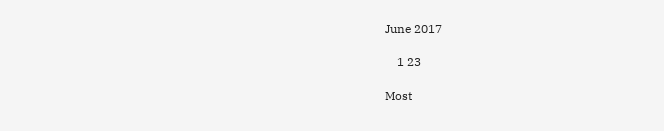June 2017

    1 23

Most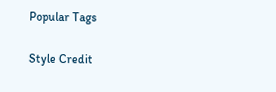Popular Tags

Style Credit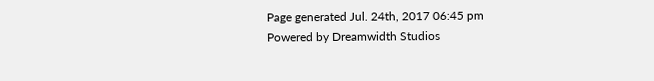Page generated Jul. 24th, 2017 06:45 pm
Powered by Dreamwidth Studios